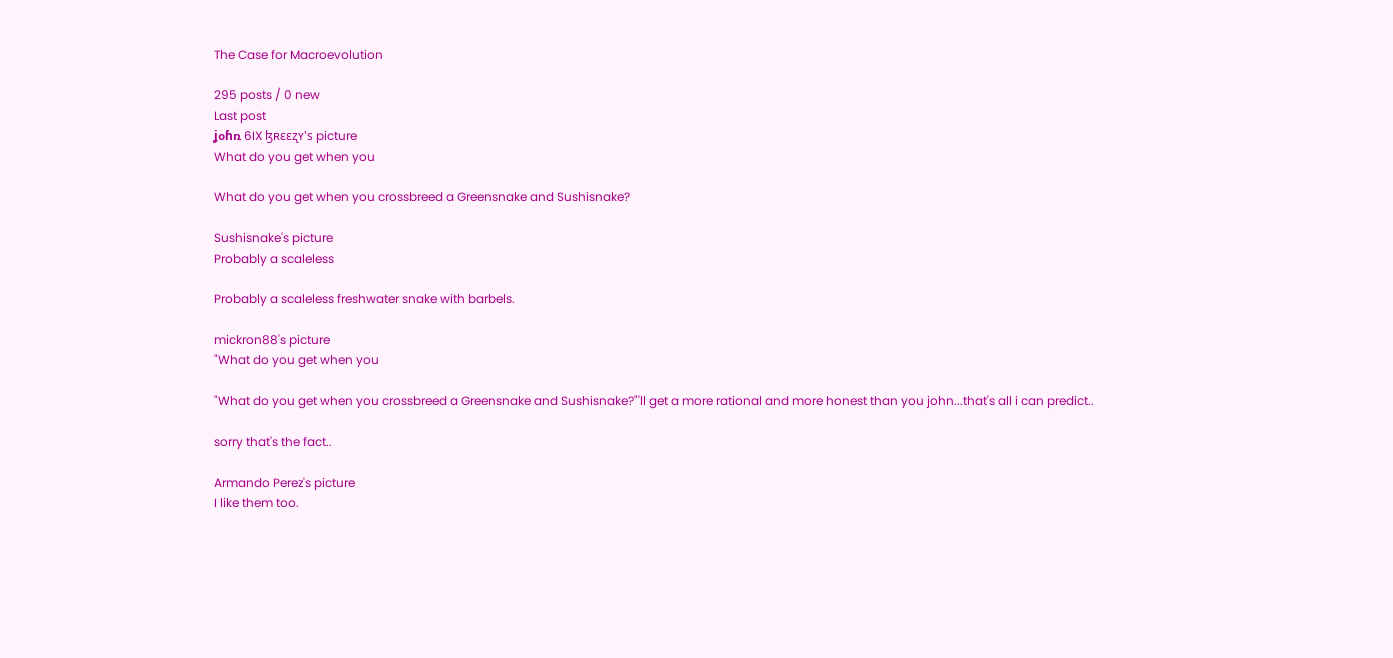The Case for Macroevolution

295 posts / 0 new
Last post
ʝօɦռ 6IX ɮʀɛɛʐʏ's picture
What do you get when you

What do you get when you crossbreed a Greensnake and Sushisnake?

Sushisnake's picture
Probably a scaleless

Probably a scaleless freshwater snake with barbels.

mickron88's picture
"What do you get when you

"What do you get when you crossbreed a Greensnake and Sushisnake?"'ll get a more rational and more honest than you john...that's all i can predict..

sorry that's the fact..

Armando Perez's picture
I like them too.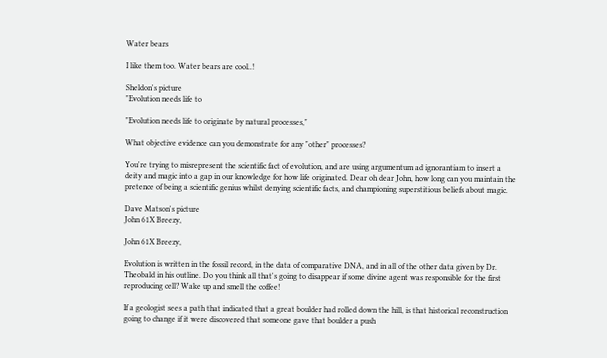Water bears

I like them too. Water bears are cool..!

Sheldon's picture
"Evolution needs life to

"Evolution needs life to originate by natural processes,"

What objective evidence can you demonstrate for any "other" processes?

You're trying to misrepresent the scientific fact of evolution, and are using argumentum ad ignorantiam to insert a deity and magic into a gap in our knowledge for how life originated. Dear oh dear John, how long can you maintain the pretence of being a scientific genius whilst denying scientific facts, and championing superstitious beliefs about magic.

Dave Matson's picture
John 61X Breezy,

John 61X Breezy,

Evolution is written in the fossil record, in the data of comparative DNA, and in all of the other data given by Dr. Theobald in his outline. Do you think all that's going to disappear if some divine agent was responsible for the first reproducing cell? Wake up and smell the coffee!

If a geologist sees a path that indicated that a great boulder had rolled down the hill, is that historical reconstruction going to change if it were discovered that someone gave that boulder a push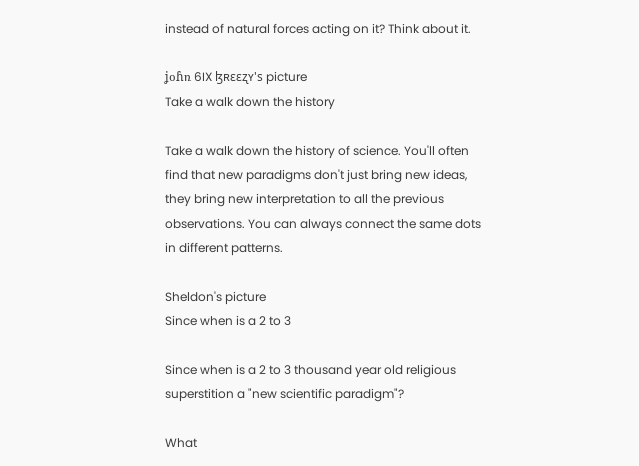instead of natural forces acting on it? Think about it.

ʝօɦռ 6IX ɮʀɛɛʐʏ's picture
Take a walk down the history

Take a walk down the history of science. You'll often find that new paradigms don't just bring new ideas, they bring new interpretation to all the previous observations. You can always connect the same dots in different patterns.

Sheldon's picture
Since when is a 2 to 3

Since when is a 2 to 3 thousand year old religious superstition a "new scientific paradigm"?

What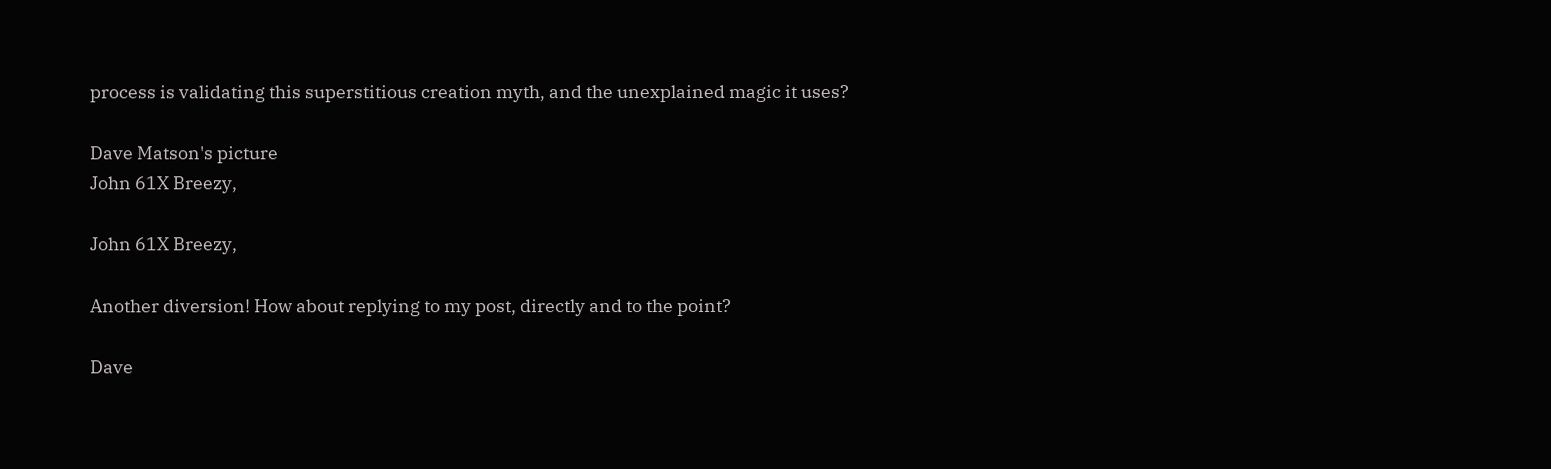process is validating this superstitious creation myth, and the unexplained magic it uses?

Dave Matson's picture
John 61X Breezy,

John 61X Breezy,

Another diversion! How about replying to my post, directly and to the point?

Dave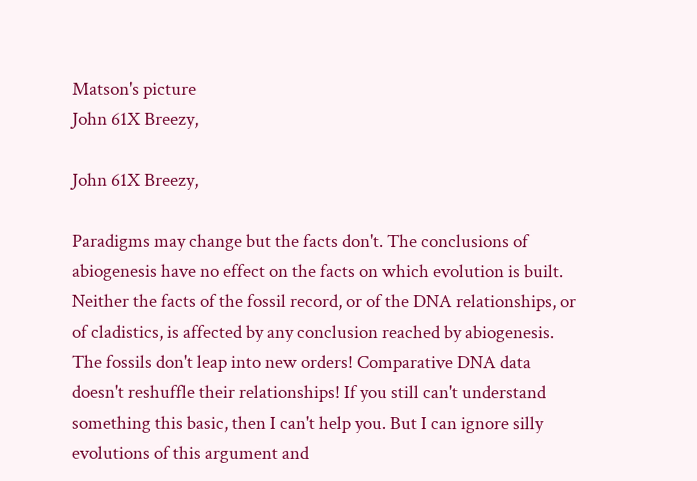Matson's picture
John 61X Breezy,

John 61X Breezy,

Paradigms may change but the facts don't. The conclusions of abiogenesis have no effect on the facts on which evolution is built. Neither the facts of the fossil record, or of the DNA relationships, or of cladistics, is affected by any conclusion reached by abiogenesis. The fossils don't leap into new orders! Comparative DNA data doesn't reshuffle their relationships! If you still can't understand something this basic, then I can't help you. But I can ignore silly evolutions of this argument and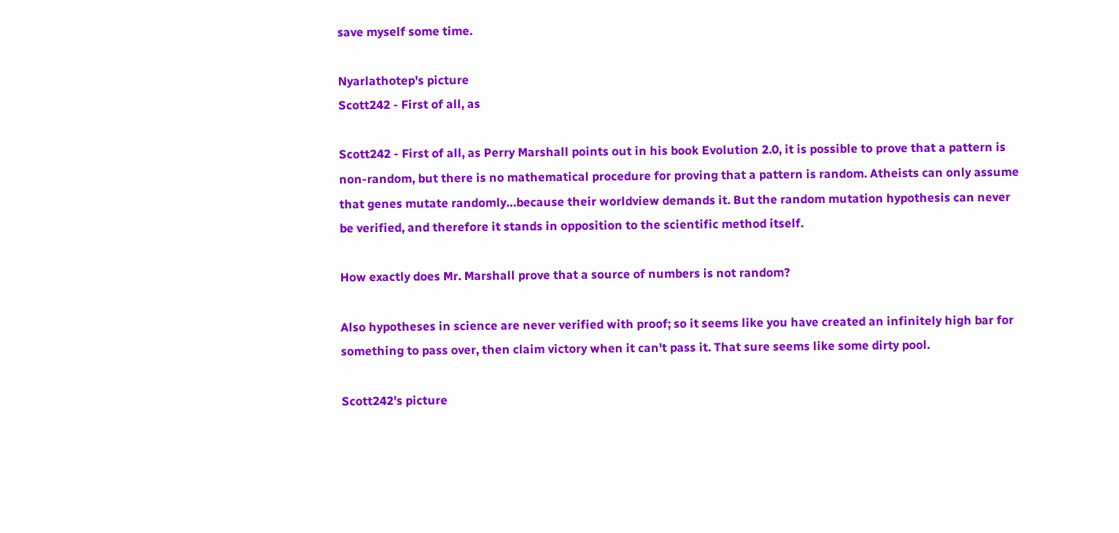save myself some time.

Nyarlathotep's picture
Scott242 - First of all, as

Scott242 - First of all, as Perry Marshall points out in his book Evolution 2.0, it is possible to prove that a pattern is non-random, but there is no mathematical procedure for proving that a pattern is random. Atheists can only assume that genes mutate randomly…because their worldview demands it. But the random mutation hypothesis can never be verified, and therefore it stands in opposition to the scientific method itself.

How exactly does Mr. Marshall prove that a source of numbers is not random?

Also hypotheses in science are never verified with proof; so it seems like you have created an infinitely high bar for something to pass over, then claim victory when it can't pass it. That sure seems like some dirty pool.

Scott242's picture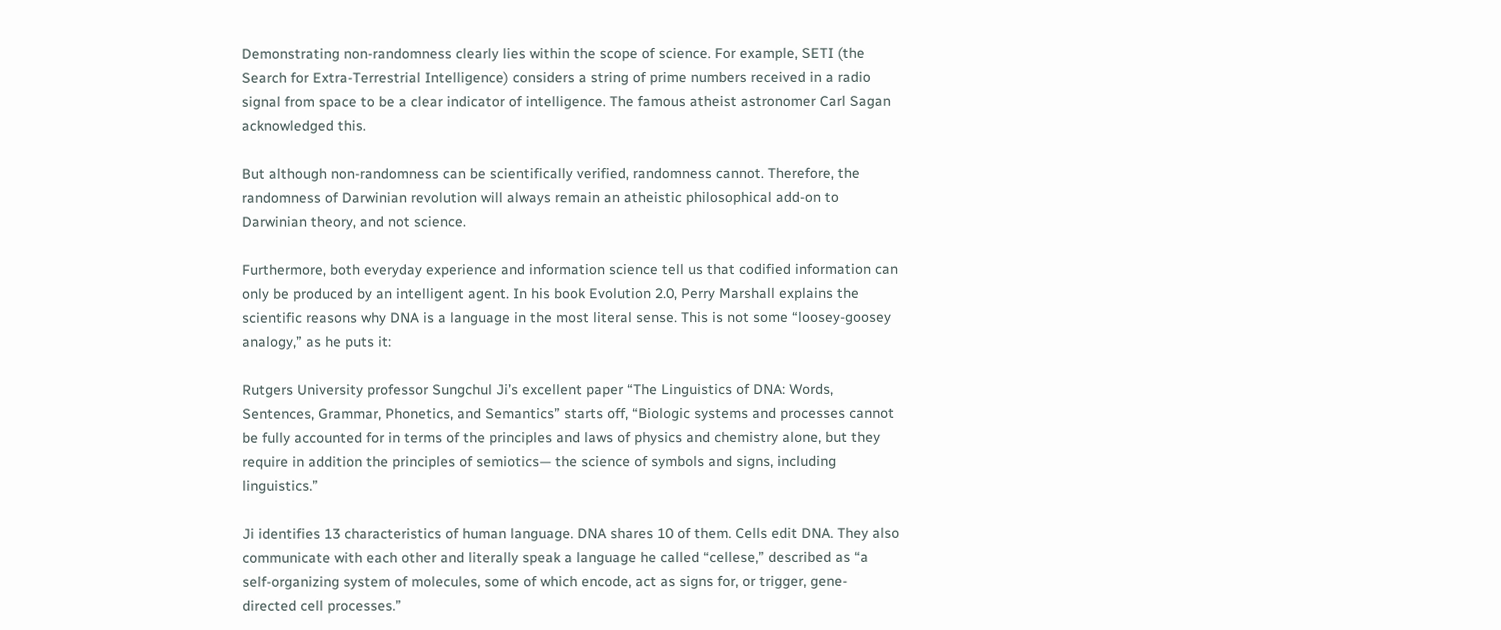Demonstrating non-randomness clearly lies within the scope of science. For example, SETI (the Search for Extra-Terrestrial Intelligence) considers a string of prime numbers received in a radio signal from space to be a clear indicator of intelligence. The famous atheist astronomer Carl Sagan acknowledged this.

But although non-randomness can be scientifically verified, randomness cannot. Therefore, the randomness of Darwinian revolution will always remain an atheistic philosophical add-on to Darwinian theory, and not science.

Furthermore, both everyday experience and information science tell us that codified information can only be produced by an intelligent agent. In his book Evolution 2.0, Perry Marshall explains the scientific reasons why DNA is a language in the most literal sense. This is not some “loosey-goosey analogy,” as he puts it:

Rutgers University professor Sungchul Ji’s excellent paper “The Linguistics of DNA: Words, Sentences, Grammar, Phonetics, and Semantics” starts off, “Biologic systems and processes cannot be fully accounted for in terms of the principles and laws of physics and chemistry alone, but they require in addition the principles of semiotics— the science of symbols and signs, including linguistics.”

Ji identifies 13 characteristics of human language. DNA shares 10 of them. Cells edit DNA. They also communicate with each other and literally speak a language he called “cellese,” described as “a self-organizing system of molecules, some of which encode, act as signs for, or trigger, gene-directed cell processes.”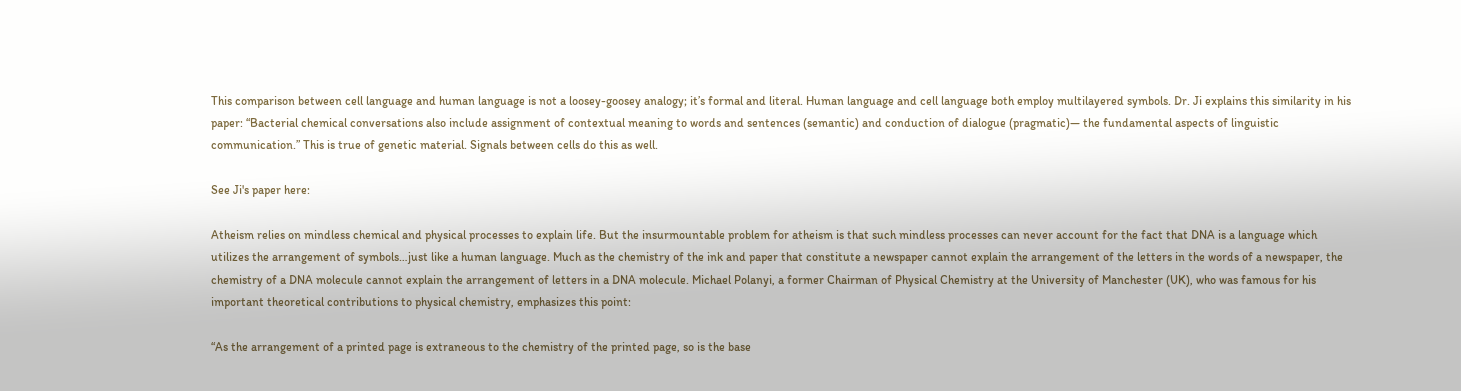This comparison between cell language and human language is not a loosey-goosey analogy; it’s formal and literal. Human language and cell language both employ multilayered symbols. Dr. Ji explains this similarity in his paper: “Bacterial chemical conversations also include assignment of contextual meaning to words and sentences (semantic) and conduction of dialogue (pragmatic)— the fundamental aspects of linguistic communication.” This is true of genetic material. Signals between cells do this as well.

See Ji's paper here:

Atheism relies on mindless chemical and physical processes to explain life. But the insurmountable problem for atheism is that such mindless processes can never account for the fact that DNA is a language which utilizes the arrangement of symbols…just like a human language. Much as the chemistry of the ink and paper that constitute a newspaper cannot explain the arrangement of the letters in the words of a newspaper, the chemistry of a DNA molecule cannot explain the arrangement of letters in a DNA molecule. Michael Polanyi, a former Chairman of Physical Chemistry at the University of Manchester (UK), who was famous for his important theoretical contributions to physical chemistry, emphasizes this point:

“As the arrangement of a printed page is extraneous to the chemistry of the printed page, so is the base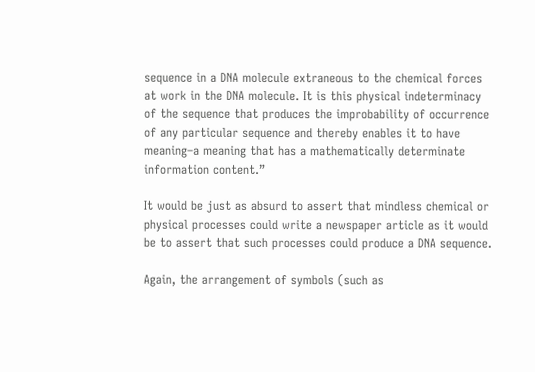sequence in a DNA molecule extraneous to the chemical forces at work in the DNA molecule. It is this physical indeterminacy of the sequence that produces the improbability of occurrence of any particular sequence and thereby enables it to have meaning–a meaning that has a mathematically determinate information content.”

It would be just as absurd to assert that mindless chemical or physical processes could write a newspaper article as it would be to assert that such processes could produce a DNA sequence.

Again, the arrangement of symbols (such as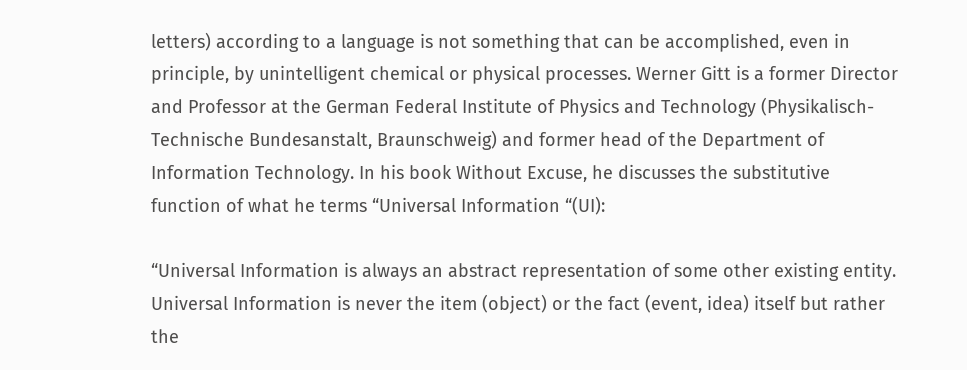letters) according to a language is not something that can be accomplished, even in principle, by unintelligent chemical or physical processes. Werner Gitt is a former Director and Professor at the German Federal Institute of Physics and Technology (Physikalisch-Technische Bundesanstalt, Braunschweig) and former head of the Department of Information Technology. In his book Without Excuse, he discusses the substitutive function of what he terms “Universal Information “(UI):

“Universal Information is always an abstract representation of some other existing entity. Universal Information is never the item (object) or the fact (event, idea) itself but rather the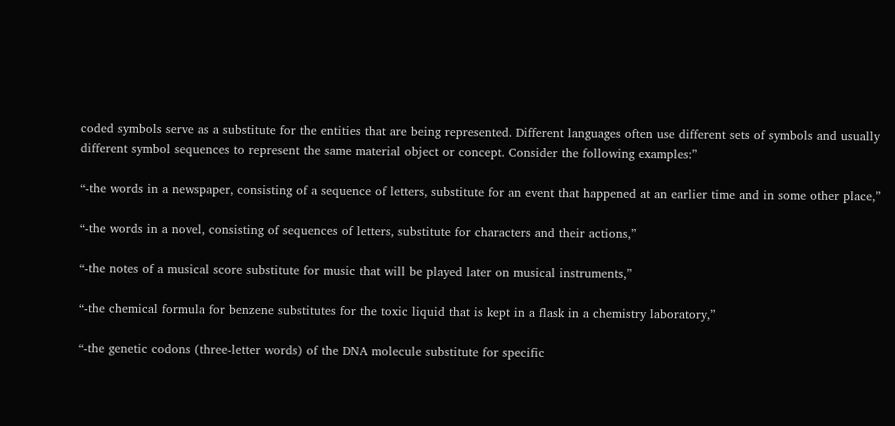coded symbols serve as a substitute for the entities that are being represented. Different languages often use different sets of symbols and usually different symbol sequences to represent the same material object or concept. Consider the following examples:”

“-the words in a newspaper, consisting of a sequence of letters, substitute for an event that happened at an earlier time and in some other place,”

“-the words in a novel, consisting of sequences of letters, substitute for characters and their actions,”

“-the notes of a musical score substitute for music that will be played later on musical instruments,”

“-the chemical formula for benzene substitutes for the toxic liquid that is kept in a flask in a chemistry laboratory,”

“-the genetic codons (three-letter words) of the DNA molecule substitute for specific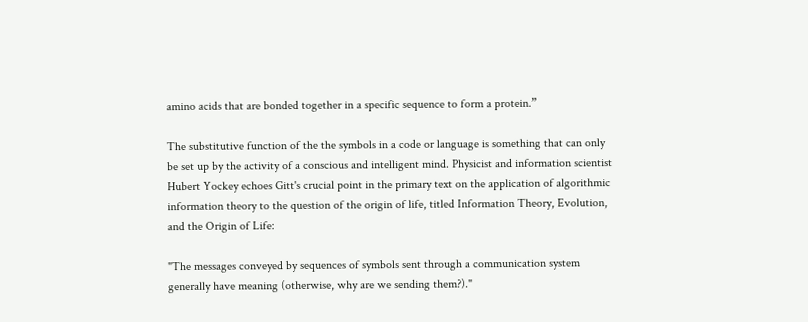amino acids that are bonded together in a specific sequence to form a protein.”

The substitutive function of the the symbols in a code or language is something that can only be set up by the activity of a conscious and intelligent mind. Physicist and information scientist Hubert Yockey echoes Gitt's crucial point in the primary text on the application of algorithmic information theory to the question of the origin of life, titled Information Theory, Evolution, and the Origin of Life:

"The messages conveyed by sequences of symbols sent through a communication system generally have meaning (otherwise, why are we sending them?)."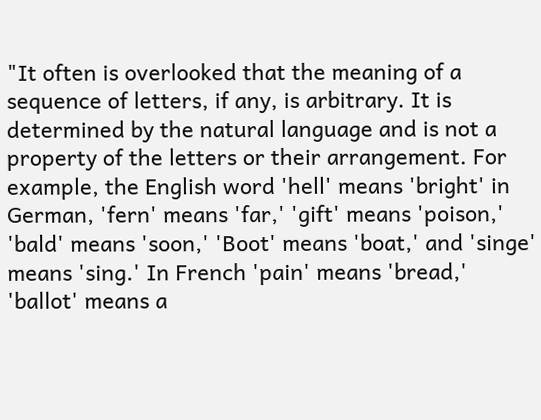"It often is overlooked that the meaning of a sequence of letters, if any, is arbitrary. It is determined by the natural language and is not a property of the letters or their arrangement. For example, the English word 'hell' means 'bright' in German, 'fern' means 'far,' 'gift' means 'poison,' 'bald' means 'soon,' 'Boot' means 'boat,' and 'singe' means 'sing.' In French 'pain' means 'bread,' 'ballot' means a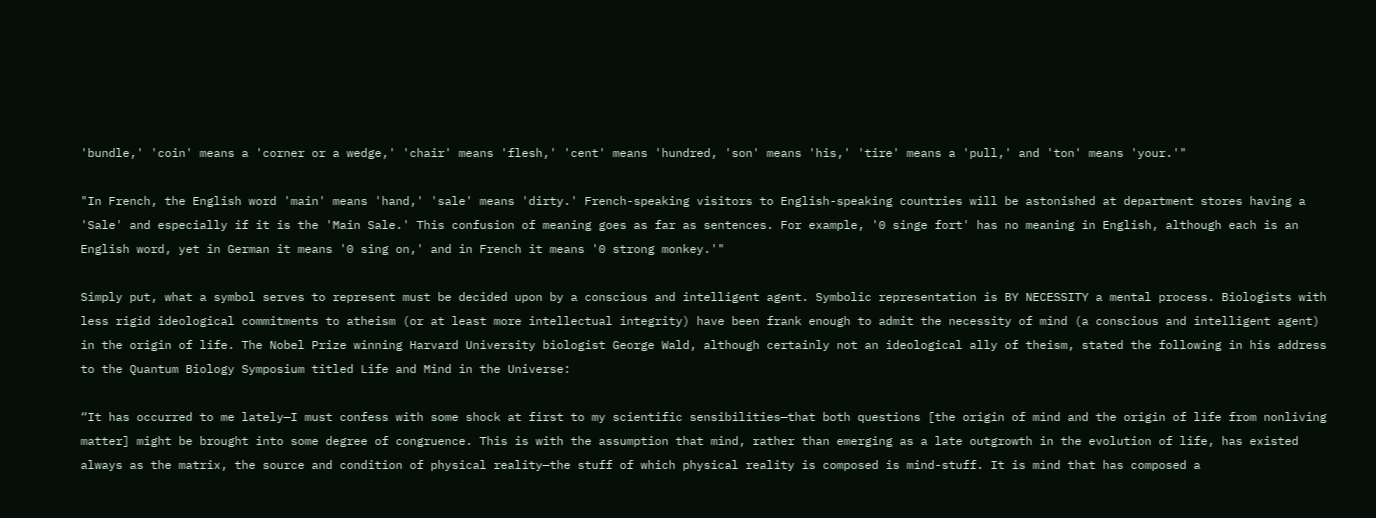'bundle,' 'coin' means a 'corner or a wedge,' 'chair' means 'flesh,' 'cent' means 'hundred, 'son' means 'his,' 'tire' means a 'pull,' and 'ton' means 'your.'"

"In French, the English word 'main' means 'hand,' 'sale' means 'dirty.' French-speaking visitors to English-speaking countries will be astonished at department stores having a 'Sale' and especially if it is the 'Main Sale.' This confusion of meaning goes as far as sentences. For example, '0 singe fort' has no meaning in English, although each is an English word, yet in German it means '0 sing on,' and in French it means '0 strong monkey.'"

Simply put, what a symbol serves to represent must be decided upon by a conscious and intelligent agent. Symbolic representation is BY NECESSITY a mental process. Biologists with less rigid ideological commitments to atheism (or at least more intellectual integrity) have been frank enough to admit the necessity of mind (a conscious and intelligent agent) in the origin of life. The Nobel Prize winning Harvard University biologist George Wald, although certainly not an ideological ally of theism, stated the following in his address to the Quantum Biology Symposium titled Life and Mind in the Universe:

“It has occurred to me lately—I must confess with some shock at first to my scientific sensibilities—that both questions [the origin of mind and the origin of life from nonliving matter] might be brought into some degree of congruence. This is with the assumption that mind, rather than emerging as a late outgrowth in the evolution of life, has existed always as the matrix, the source and condition of physical reality—the stuff of which physical reality is composed is mind-stuff. It is mind that has composed a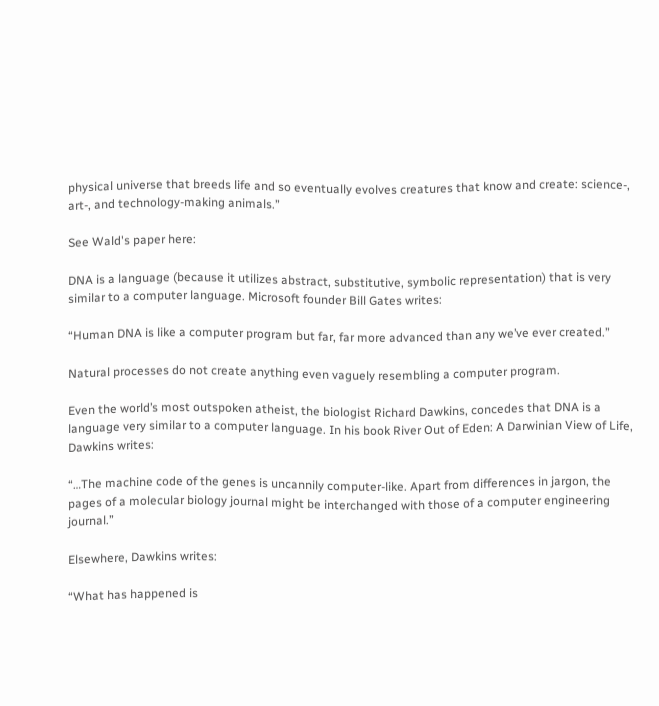physical universe that breeds life and so eventually evolves creatures that know and create: science-, art-, and technology-making animals.”

See Wald's paper here:

DNA is a language (because it utilizes abstract, substitutive, symbolic representation) that is very similar to a computer language. Microsoft founder Bill Gates writes:

“Human DNA is like a computer program but far, far more advanced than any we’ve ever created.”

Natural processes do not create anything even vaguely resembling a computer program.

Even the world’s most outspoken atheist, the biologist Richard Dawkins, concedes that DNA is a language very similar to a computer language. In his book River Out of Eden: A Darwinian View of Life, Dawkins writes:

“…The machine code of the genes is uncannily computer-like. Apart from differences in jargon, the pages of a molecular biology journal might be interchanged with those of a computer engineering journal.”

Elsewhere, Dawkins writes:

“What has happened is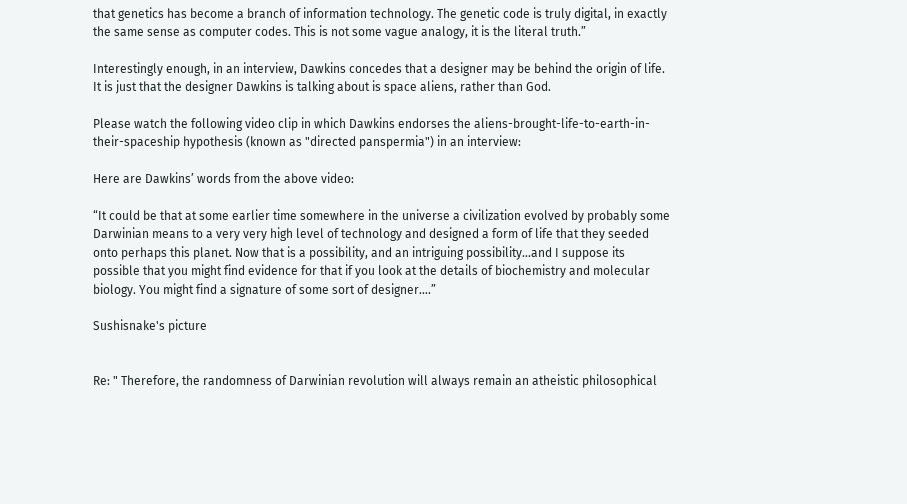that genetics has become a branch of information technology. The genetic code is truly digital, in exactly the same sense as computer codes. This is not some vague analogy, it is the literal truth.”

Interestingly enough, in an interview, Dawkins concedes that a designer may be behind the origin of life. It is just that the designer Dawkins is talking about is space aliens, rather than God.

Please watch the following video clip in which Dawkins endorses the aliens-brought-life-to-earth-in-their-spaceship hypothesis (known as "directed panspermia") in an interview:

Here are Dawkins’ words from the above video:

“It could be that at some earlier time somewhere in the universe a civilization evolved by probably some Darwinian means to a very very high level of technology and designed a form of life that they seeded onto perhaps this planet. Now that is a possibility, and an intriguing possibility…and I suppose its possible that you might find evidence for that if you look at the details of biochemistry and molecular biology. You might find a signature of some sort of designer….”

Sushisnake's picture


Re: " Therefore, the randomness of Darwinian revolution will always remain an atheistic philosophical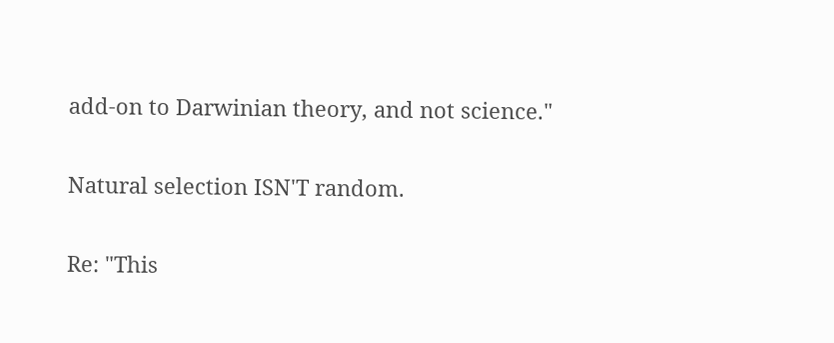add-on to Darwinian theory, and not science."

Natural selection ISN'T random.

Re: "This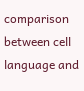comparison between cell language and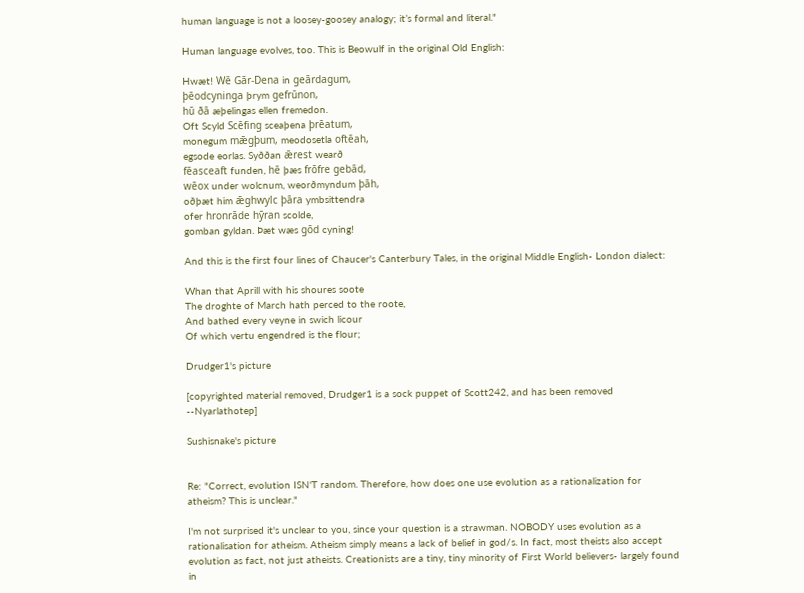human language is not a loosey-goosey analogy; it’s formal and literal."

Human language evolves, too. This is Beowulf in the original Old English:

Hwæt! Wē Gār-Dena in geārdagum,
þēodcyninga þrym gefrūnon,
hū ðā æþelingas ellen fremedon.
Oft Scyld Scēfing sceaþena þrēatum,
monegum mǣgþum, meodosetla oftēah,
egsode eorlas. Syððan ǣrest wearð
fēasceaft funden, hē þæs frōfre gebād,
wēox under wolcnum, weorðmyndum þāh,
oðþæt him ǣghwylc þāra ymbsittendra
ofer hronrāde hȳran scolde,
gomban gyldan. Þæt wæs gōd cyning!

And this is the first four lines of Chaucer's Canterbury Tales, in the original Middle English- London dialect:

Whan that Aprill with his shoures soote
The droghte of March hath perced to the roote,
And bathed every veyne in swich licour
Of which vertu engendred is the flour;

Drudger1's picture

[copyrighted material removed, Drudger1 is a sock puppet of Scott242, and has been removed --Nyarlathotep]

Sushisnake's picture


Re: "Correct, evolution ISN'T random. Therefore, how does one use evolution as a rationalization for atheism? This is unclear."

I'm not surprised it's unclear to you, since your question is a strawman. NOBODY uses evolution as a rationalisation for atheism. Atheism simply means a lack of belief in god/s. In fact, most theists also accept evolution as fact, not just atheists. Creationists are a tiny, tiny minority of First World believers- largely found in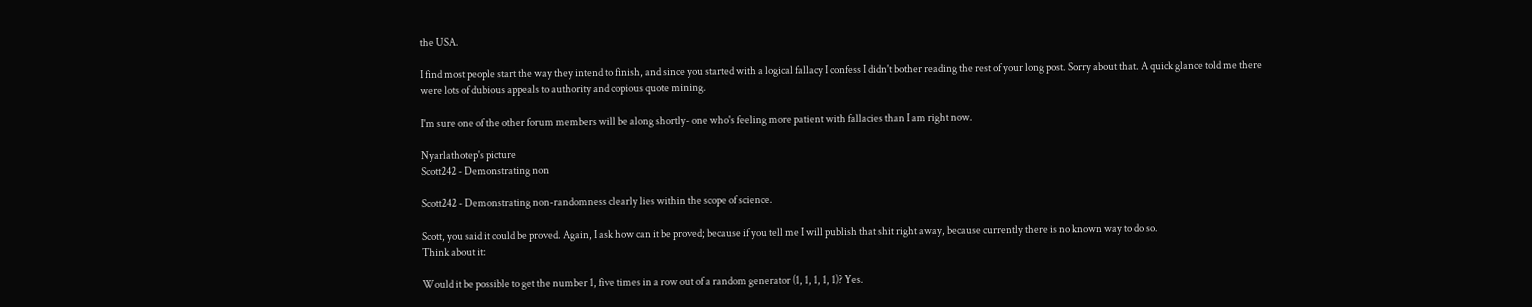the USA.

I find most people start the way they intend to finish, and since you started with a logical fallacy I confess I didn't bother reading the rest of your long post. Sorry about that. A quick glance told me there were lots of dubious appeals to authority and copious quote mining.

I'm sure one of the other forum members will be along shortly- one who's feeling more patient with fallacies than I am right now.

Nyarlathotep's picture
Scott242 - Demonstrating non

Scott242 - Demonstrating non-randomness clearly lies within the scope of science.

Scott, you said it could be proved. Again, I ask how can it be proved; because if you tell me I will publish that shit right away, because currently there is no known way to do so.
Think about it:

Would it be possible to get the number 1, five times in a row out of a random generator (1, 1, 1, 1, 1)? Yes.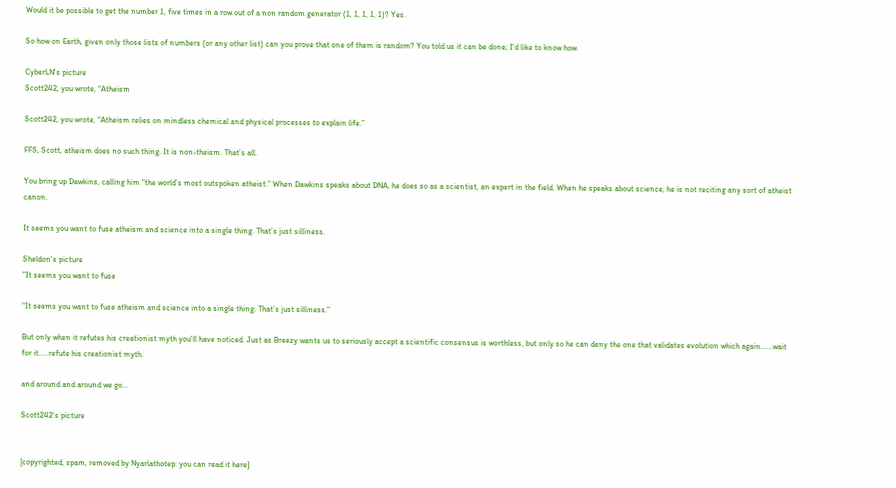Would it be possible to get the number 1, five times in a row out of a non random generator (1, 1, 1, 1, 1)? Yes.

So how on Earth, given only those lists of numbers (or any other list) can you prove that one of them is random? You told us it can be done; I'd like to know how.

CyberLN's picture
Scott242, you wrote, “Atheism

Scott242, you wrote, “Atheism relies on mindless chemical and physical processes to explain life.”

FFS, Scott, atheism does no such thing. It is non-theism. That’s all.

You bring up Dawkins, calling him “the world’s most outspoken atheist.” When Dawkins speaks about DNA, he does so as a scientist, an expert in the field. When he speaks about science, he is not reciting any sort of atheist canon.

It seems you want to fuse atheism and science into a single thing. That’s just silliness.

Sheldon's picture
"It seems you want to fuse

"It seems you want to fuse atheism and science into a single thing. That’s just silliness."

But only when it refutes his creationist myth you'll have noticed. Just as Breezy wants us to seriously accept a scientific consensus is worthless, but only so he can deny the one that validates evolution which again......wait for it.....refute his creationist myth.

and around and around we go...

Scott242's picture


[copyrighted, spam, removed by Nyarlathotep: you can read it here]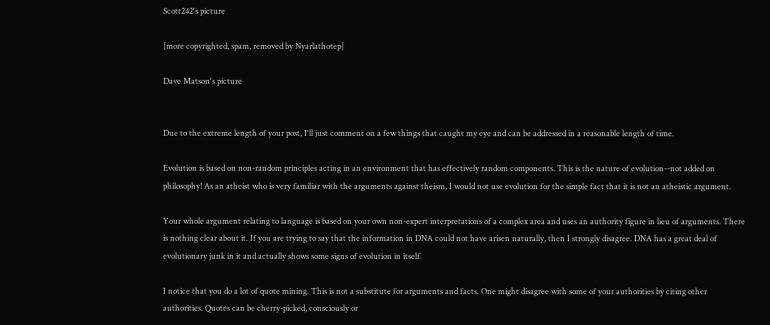Scott242's picture

[more copyrighted, spam, removed by Nyarlathotep]

Dave Matson's picture


Due to the extreme length of your post, I'll just comment on a few things that caught my eye and can be addressed in a reasonable length of time.

Evolution is based on non-random principles acting in an environment that has effectively random components. This is the nature of evolution--not added on philosophy! As an atheist who is very familiar with the arguments against theism, I would not use evolution for the simple fact that it is not an atheistic argument.

Your whole argument relating to language is based on your own non-expert interpretations of a complex area and uses an authority figure in lieu of arguments. There is nothing clear about it. If you are trying to say that the information in DNA could not have arisen naturally, then I strongly disagree. DNA has a great deal of evolutionary junk in it and actually shows some signs of evolution in itself.

I notice that you do a lot of quote mining. This is not a substitute for arguments and facts. One might disagree with some of your authorities by citing other authorities. Quotes can be cherry-picked, consciously or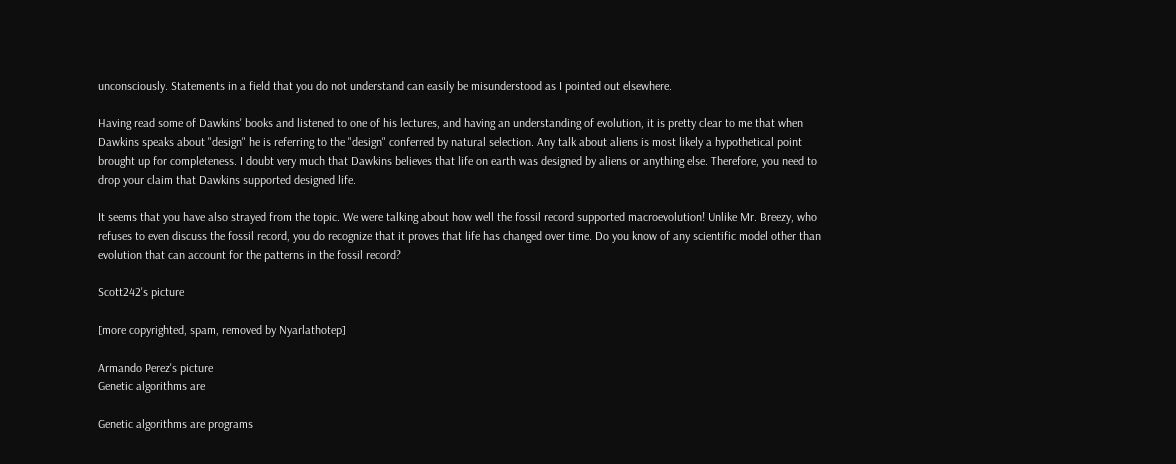unconsciously. Statements in a field that you do not understand can easily be misunderstood as I pointed out elsewhere.

Having read some of Dawkins' books and listened to one of his lectures, and having an understanding of evolution, it is pretty clear to me that when Dawkins speaks about "design" he is referring to the "design" conferred by natural selection. Any talk about aliens is most likely a hypothetical point brought up for completeness. I doubt very much that Dawkins believes that life on earth was designed by aliens or anything else. Therefore, you need to drop your claim that Dawkins supported designed life.

It seems that you have also strayed from the topic. We were talking about how well the fossil record supported macroevolution! Unlike Mr. Breezy, who refuses to even discuss the fossil record, you do recognize that it proves that life has changed over time. Do you know of any scientific model other than evolution that can account for the patterns in the fossil record?

Scott242's picture

[more copyrighted, spam, removed by Nyarlathotep]

Armando Perez's picture
Genetic algorithms are

Genetic algorithms are programs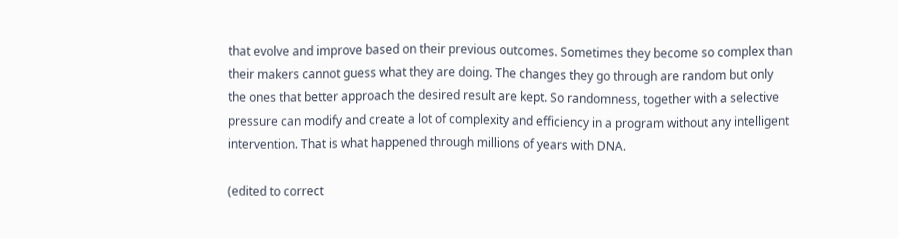that evolve and improve based on their previous outcomes. Sometimes they become so complex than their makers cannot guess what they are doing. The changes they go through are random but only the ones that better approach the desired result are kept. So randomness, together with a selective pressure can modify and create a lot of complexity and efficiency in a program without any intelligent intervention. That is what happened through millions of years with DNA.

(edited to correct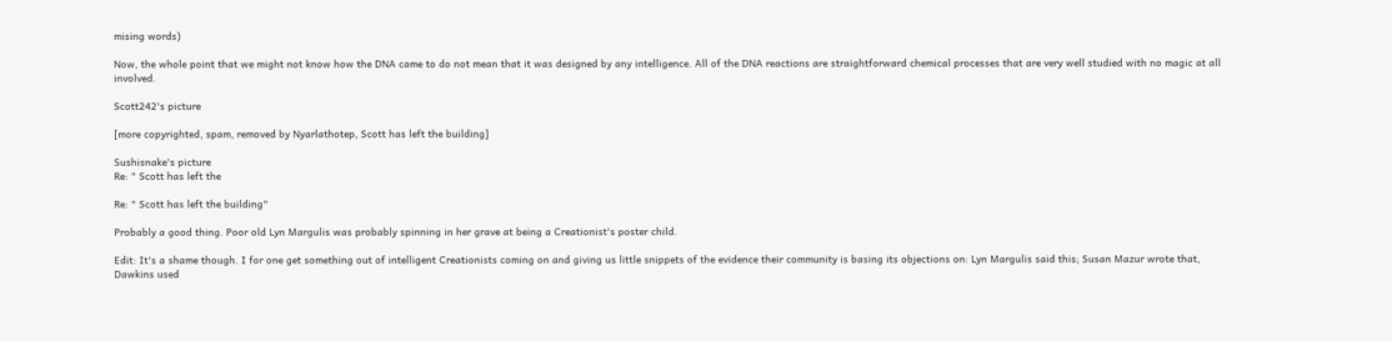mising words)

Now, the whole point that we might not know how the DNA came to do not mean that it was designed by any intelligence. All of the DNA reactions are straightforward chemical processes that are very well studied with no magic at all involved.

Scott242's picture

[more copyrighted, spam, removed by Nyarlathotep, Scott has left the building]

Sushisnake's picture
Re: " Scott has left the

Re: " Scott has left the building"

Probably a good thing. Poor old Lyn Margulis was probably spinning in her grave at being a Creationist's poster child.

Edit: It's a shame though. I for one get something out of intelligent Creationists coming on and giving us little snippets of the evidence their community is basing its objections on: Lyn Margulis said this; Susan Mazur wrote that, Dawkins used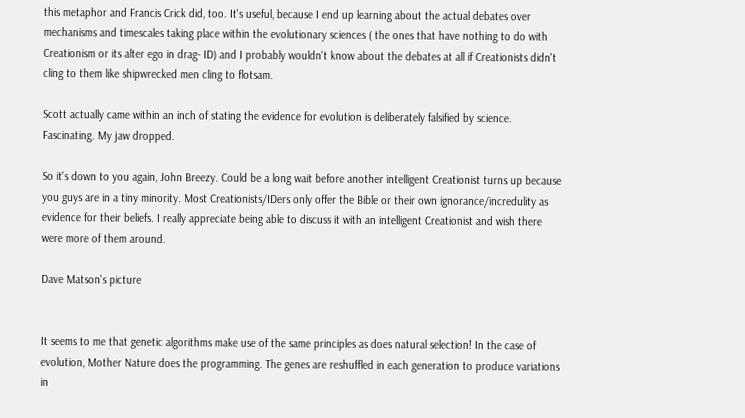this metaphor and Francis Crick did, too. It's useful, because I end up learning about the actual debates over mechanisms and timescales taking place within the evolutionary sciences ( the ones that have nothing to do with Creationism or its alter ego in drag- ID) and I probably wouldn't know about the debates at all if Creationists didn't cling to them like shipwrecked men cling to flotsam.

Scott actually came within an inch of stating the evidence for evolution is deliberately falsified by science. Fascinating. My jaw dropped.

So it's down to you again, John Breezy. Could be a long wait before another intelligent Creationist turns up because you guys are in a tiny minority. Most Creationists/IDers only offer the Bible or their own ignorance/incredulity as evidence for their beliefs. I really appreciate being able to discuss it with an intelligent Creationist and wish there were more of them around.

Dave Matson's picture


It seems to me that genetic algorithms make use of the same principles as does natural selection! In the case of evolution, Mother Nature does the programming. The genes are reshuffled in each generation to produce variations in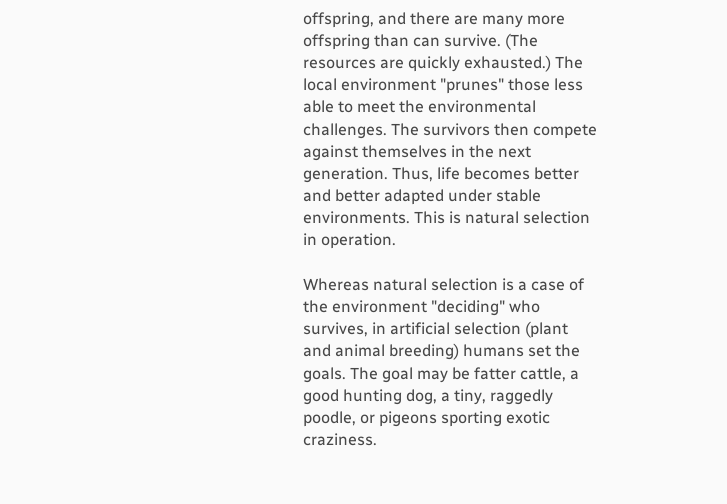offspring, and there are many more offspring than can survive. (The resources are quickly exhausted.) The local environment "prunes" those less able to meet the environmental challenges. The survivors then compete against themselves in the next generation. Thus, life becomes better and better adapted under stable environments. This is natural selection in operation.

Whereas natural selection is a case of the environment "deciding" who survives, in artificial selection (plant and animal breeding) humans set the goals. The goal may be fatter cattle, a good hunting dog, a tiny, raggedly poodle, or pigeons sporting exotic craziness.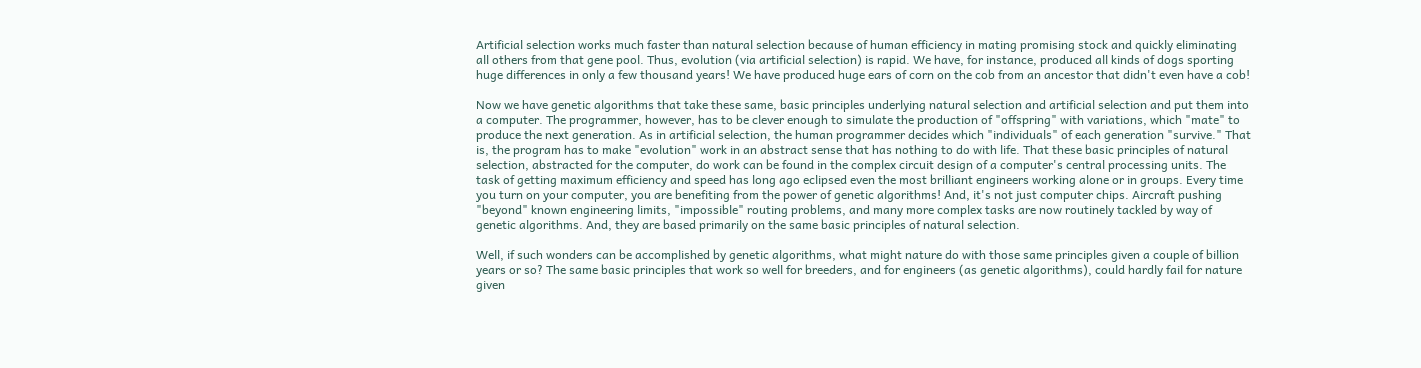Artificial selection works much faster than natural selection because of human efficiency in mating promising stock and quickly eliminating all others from that gene pool. Thus, evolution (via artificial selection) is rapid. We have, for instance, produced all kinds of dogs sporting huge differences in only a few thousand years! We have produced huge ears of corn on the cob from an ancestor that didn't even have a cob!

Now we have genetic algorithms that take these same, basic principles underlying natural selection and artificial selection and put them into a computer. The programmer, however, has to be clever enough to simulate the production of "offspring" with variations, which "mate" to produce the next generation. As in artificial selection, the human programmer decides which "individuals" of each generation "survive." That is, the program has to make "evolution" work in an abstract sense that has nothing to do with life. That these basic principles of natural selection, abstracted for the computer, do work can be found in the complex circuit design of a computer's central processing units. The task of getting maximum efficiency and speed has long ago eclipsed even the most brilliant engineers working alone or in groups. Every time you turn on your computer, you are benefiting from the power of genetic algorithms! And, it's not just computer chips. Aircraft pushing "beyond" known engineering limits, "impossible" routing problems, and many more complex tasks are now routinely tackled by way of genetic algorithms. And, they are based primarily on the same basic principles of natural selection.

Well, if such wonders can be accomplished by genetic algorithms, what might nature do with those same principles given a couple of billion years or so? The same basic principles that work so well for breeders, and for engineers (as genetic algorithms), could hardly fail for nature given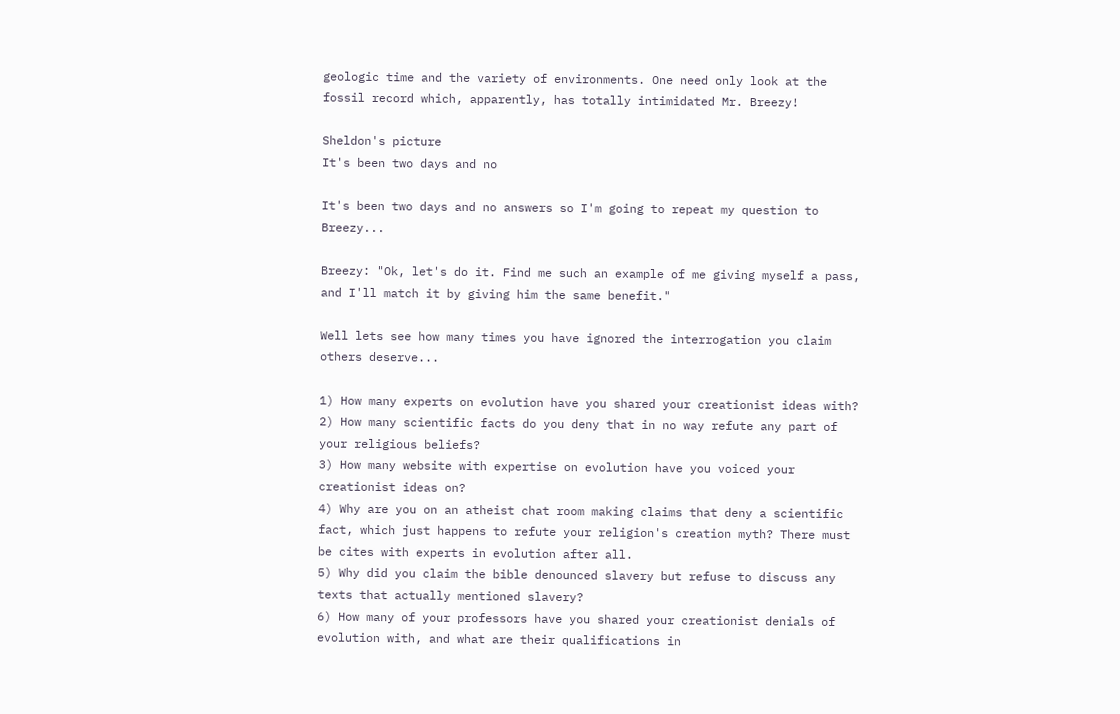geologic time and the variety of environments. One need only look at the fossil record which, apparently, has totally intimidated Mr. Breezy!

Sheldon's picture
It's been two days and no

It's been two days and no answers so I'm going to repeat my question to Breezy...

Breezy: "Ok, let's do it. Find me such an example of me giving myself a pass, and I'll match it by giving him the same benefit."

Well lets see how many times you have ignored the interrogation you claim others deserve...

1) How many experts on evolution have you shared your creationist ideas with?
2) How many scientific facts do you deny that in no way refute any part of your religious beliefs?
3) How many website with expertise on evolution have you voiced your creationist ideas on?
4) Why are you on an atheist chat room making claims that deny a scientific fact, which just happens to refute your religion's creation myth? There must be cites with experts in evolution after all.
5) Why did you claim the bible denounced slavery but refuse to discuss any texts that actually mentioned slavery?
6) How many of your professors have you shared your creationist denials of evolution with, and what are their qualifications in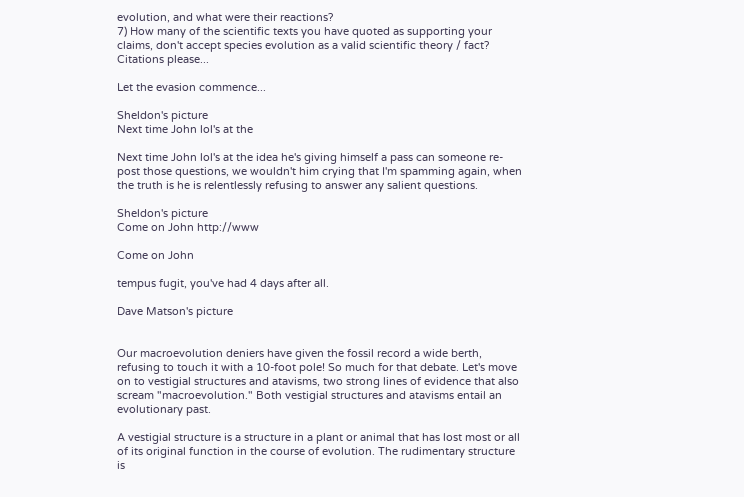evolution, and what were their reactions?
7) How many of the scientific texts you have quoted as supporting your claims, don't accept species evolution as a valid scientific theory / fact? Citations please...

Let the evasion commence...

Sheldon's picture
Next time John lol's at the

Next time John lol's at the idea he's giving himself a pass can someone re-post those questions, we wouldn't him crying that I'm spamming again, when the truth is he is relentlessly refusing to answer any salient questions.

Sheldon's picture
Come on John http://www

Come on John

tempus fugit, you've had 4 days after all.

Dave Matson's picture


Our macroevolution deniers have given the fossil record a wide berth, refusing to touch it with a 10-foot pole! So much for that debate. Let's move on to vestigial structures and atavisms, two strong lines of evidence that also scream "macroevolution." Both vestigial structures and atavisms entail an evolutionary past.

A vestigial structure is a structure in a plant or animal that has lost most or all of its original function in the course of evolution. The rudimentary structure is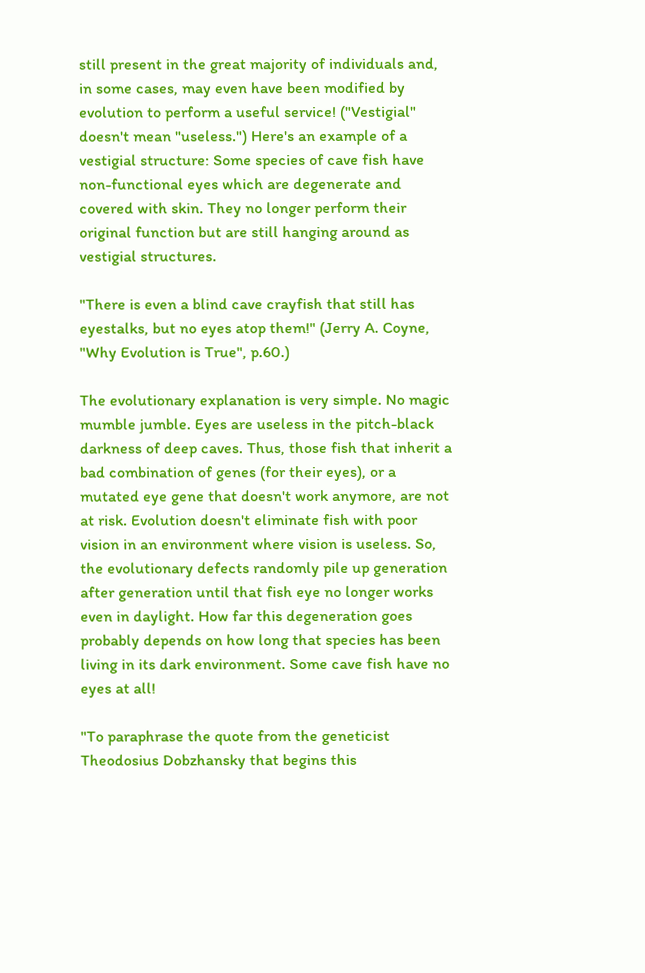still present in the great majority of individuals and, in some cases, may even have been modified by evolution to perform a useful service! ("Vestigial" doesn't mean "useless.") Here's an example of a vestigial structure: Some species of cave fish have non-functional eyes which are degenerate and covered with skin. They no longer perform their original function but are still hanging around as vestigial structures.

"There is even a blind cave crayfish that still has eyestalks, but no eyes atop them!" (Jerry A. Coyne, "Why Evolution is True", p.60.)

The evolutionary explanation is very simple. No magic mumble jumble. Eyes are useless in the pitch-black darkness of deep caves. Thus, those fish that inherit a bad combination of genes (for their eyes), or a mutated eye gene that doesn't work anymore, are not at risk. Evolution doesn't eliminate fish with poor vision in an environment where vision is useless. So, the evolutionary defects randomly pile up generation after generation until that fish eye no longer works even in daylight. How far this degeneration goes probably depends on how long that species has been living in its dark environment. Some cave fish have no eyes at all!

"To paraphrase the quote from the geneticist Theodosius Dobzhansky that begins this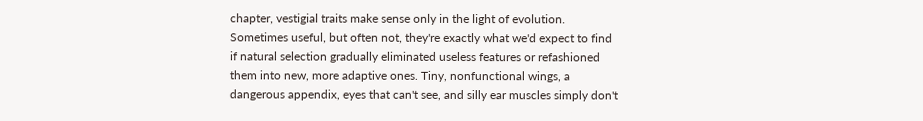chapter, vestigial traits make sense only in the light of evolution. Sometimes useful, but often not, they're exactly what we'd expect to find if natural selection gradually eliminated useless features or refashioned them into new, more adaptive ones. Tiny, nonfunctional wings, a dangerous appendix, eyes that can't see, and silly ear muscles simply don't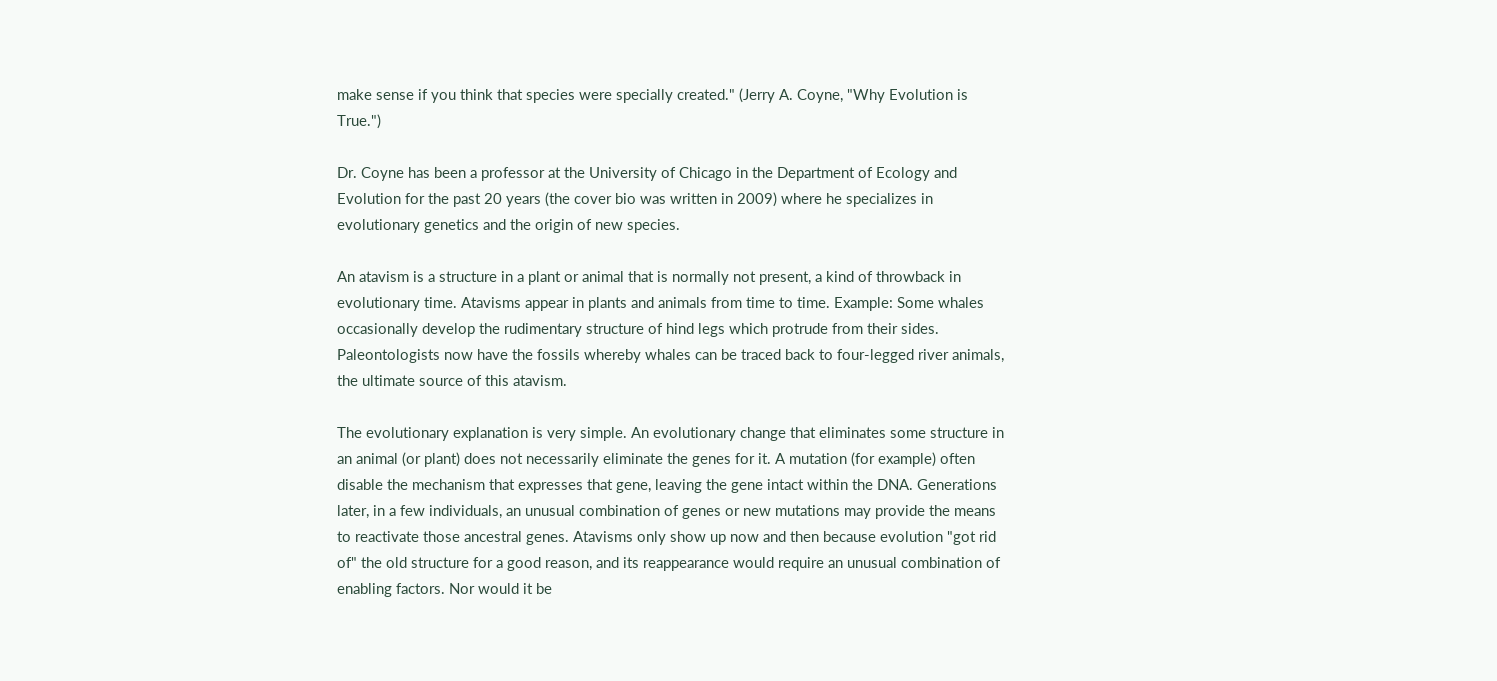make sense if you think that species were specially created." (Jerry A. Coyne, "Why Evolution is True.")

Dr. Coyne has been a professor at the University of Chicago in the Department of Ecology and Evolution for the past 20 years (the cover bio was written in 2009) where he specializes in evolutionary genetics and the origin of new species.

An atavism is a structure in a plant or animal that is normally not present, a kind of throwback in evolutionary time. Atavisms appear in plants and animals from time to time. Example: Some whales occasionally develop the rudimentary structure of hind legs which protrude from their sides. Paleontologists now have the fossils whereby whales can be traced back to four-legged river animals, the ultimate source of this atavism.

The evolutionary explanation is very simple. An evolutionary change that eliminates some structure in an animal (or plant) does not necessarily eliminate the genes for it. A mutation (for example) often disable the mechanism that expresses that gene, leaving the gene intact within the DNA. Generations later, in a few individuals, an unusual combination of genes or new mutations may provide the means to reactivate those ancestral genes. Atavisms only show up now and then because evolution "got rid of" the old structure for a good reason, and its reappearance would require an unusual combination of enabling factors. Nor would it be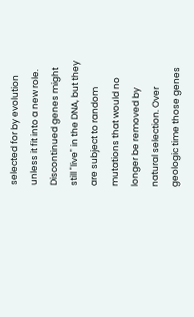selected for by evolution unless it fit into a new role. Discontinued genes might still "live" in the DNA, but they are subject to random mutations that would no longer be removed by natural selection. Over geologic time those genes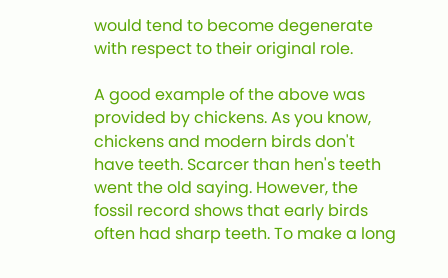would tend to become degenerate with respect to their original role.

A good example of the above was provided by chickens. As you know, chickens and modern birds don't have teeth. Scarcer than hen's teeth went the old saying. However, the fossil record shows that early birds often had sharp teeth. To make a long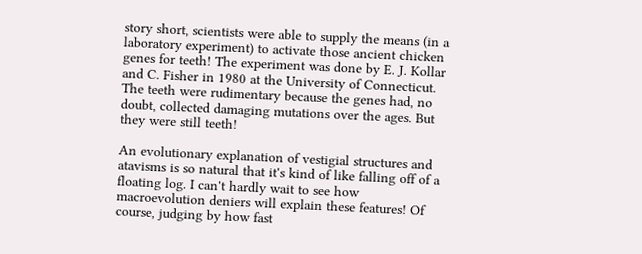story short, scientists were able to supply the means (in a laboratory experiment) to activate those ancient chicken genes for teeth! The experiment was done by E. J. Kollar and C. Fisher in 1980 at the University of Connecticut. The teeth were rudimentary because the genes had, no doubt, collected damaging mutations over the ages. But they were still teeth!

An evolutionary explanation of vestigial structures and atavisms is so natural that it's kind of like falling off of a floating log. I can't hardly wait to see how macroevolution deniers will explain these features! Of course, judging by how fast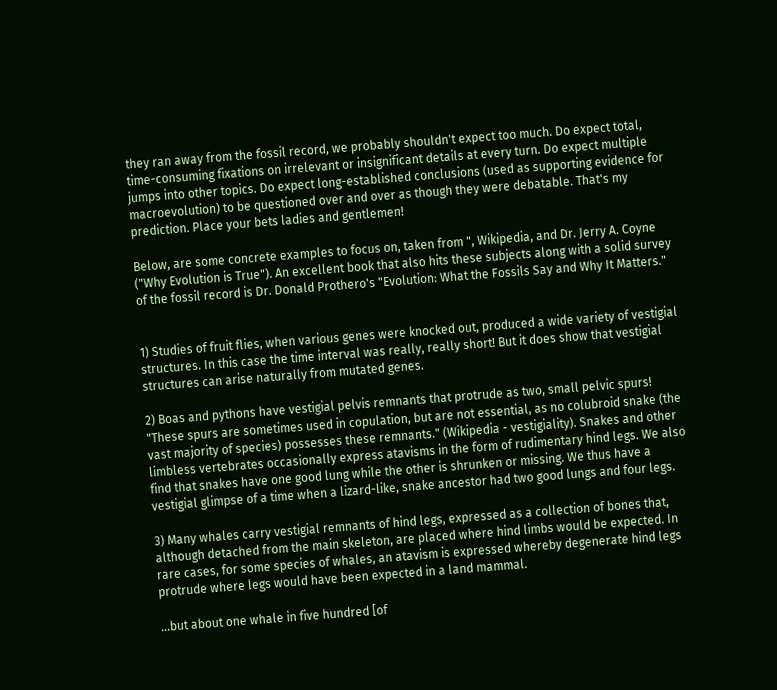they ran away from the fossil record, we probably shouldn't expect too much. Do expect total, time-consuming fixations on irrelevant or insignificant details at every turn. Do expect multiple jumps into other topics. Do expect long-established conclusions (used as supporting evidence for macroevolution) to be questioned over and over as though they were debatable. That's my prediction. Place your bets ladies and gentlemen!

Below, are some concrete examples to focus on, taken from ", Wikipedia, and Dr. Jerry A. Coyne ("Why Evolution is True"). An excellent book that also hits these subjects along with a solid survey of the fossil record is Dr. Donald Prothero's "Evolution: What the Fossils Say and Why It Matters."


1) Studies of fruit flies, when various genes were knocked out, produced a wide variety of vestigial structures. In this case the time interval was really, really short! But it does show that vestigial structures can arise naturally from mutated genes.

2) Boas and pythons have vestigial pelvis remnants that protrude as two, small pelvic spurs! "These spurs are sometimes used in copulation, but are not essential, as no colubroid snake (the vast majority of species) possesses these remnants." (Wikipedia - vestigiality). Snakes and other limbless vertebrates occasionally express atavisms in the form of rudimentary hind legs. We also find that snakes have one good lung while the other is shrunken or missing. We thus have a vestigial glimpse of a time when a lizard-like, snake ancestor had two good lungs and four legs.

3) Many whales carry vestigial remnants of hind legs, expressed as a collection of bones that, although detached from the main skeleton, are placed where hind limbs would be expected. In rare cases, for some species of whales, an atavism is expressed whereby degenerate hind legs protrude where legs would have been expected in a land mammal.

…but about one whale in five hundred [of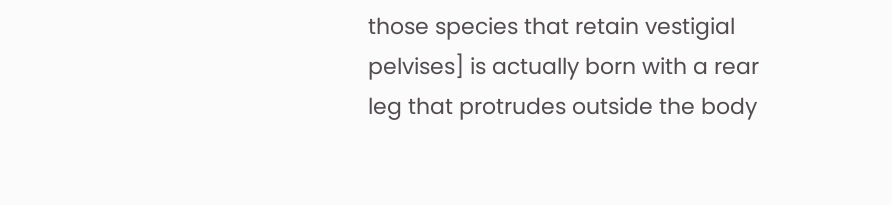those species that retain vestigial pelvises] is actually born with a rear leg that protrudes outside the body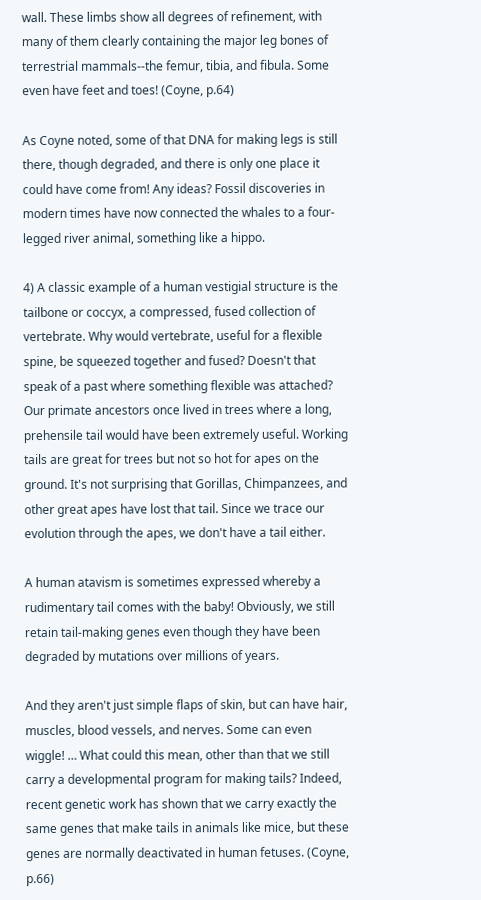wall. These limbs show all degrees of refinement, with many of them clearly containing the major leg bones of terrestrial mammals--the femur, tibia, and fibula. Some even have feet and toes! (Coyne, p.64)

As Coyne noted, some of that DNA for making legs is still there, though degraded, and there is only one place it could have come from! Any ideas? Fossil discoveries in modern times have now connected the whales to a four-legged river animal, something like a hippo.

4) A classic example of a human vestigial structure is the tailbone or coccyx, a compressed, fused collection of vertebrate. Why would vertebrate, useful for a flexible spine, be squeezed together and fused? Doesn't that speak of a past where something flexible was attached? Our primate ancestors once lived in trees where a long, prehensile tail would have been extremely useful. Working tails are great for trees but not so hot for apes on the ground. It's not surprising that Gorillas, Chimpanzees, and other great apes have lost that tail. Since we trace our evolution through the apes, we don't have a tail either.

A human atavism is sometimes expressed whereby a rudimentary tail comes with the baby! Obviously, we still retain tail-making genes even though they have been degraded by mutations over millions of years.

And they aren't just simple flaps of skin, but can have hair, muscles, blood vessels, and nerves. Some can even wiggle! … What could this mean, other than that we still carry a developmental program for making tails? Indeed, recent genetic work has shown that we carry exactly the same genes that make tails in animals like mice, but these genes are normally deactivated in human fetuses. (Coyne, p.66)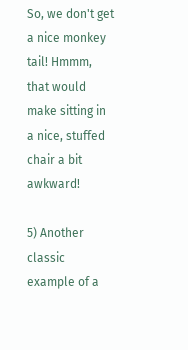So, we don't get a nice monkey tail! Hmmm, that would make sitting in a nice, stuffed chair a bit awkward!

5) Another classic example of a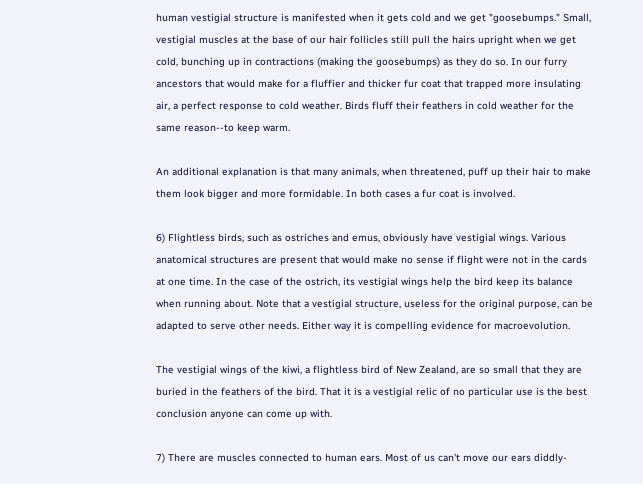human vestigial structure is manifested when it gets cold and we get "goosebumps." Small, vestigial muscles at the base of our hair follicles still pull the hairs upright when we get cold, bunching up in contractions (making the goosebumps) as they do so. In our furry ancestors that would make for a fluffier and thicker fur coat that trapped more insulating air, a perfect response to cold weather. Birds fluff their feathers in cold weather for the same reason--to keep warm.

An additional explanation is that many animals, when threatened, puff up their hair to make them look bigger and more formidable. In both cases a fur coat is involved.

6) Flightless birds, such as ostriches and emus, obviously have vestigial wings. Various anatomical structures are present that would make no sense if flight were not in the cards at one time. In the case of the ostrich, its vestigial wings help the bird keep its balance when running about. Note that a vestigial structure, useless for the original purpose, can be adapted to serve other needs. Either way it is compelling evidence for macroevolution.

The vestigial wings of the kiwi, a flightless bird of New Zealand, are so small that they are buried in the feathers of the bird. That it is a vestigial relic of no particular use is the best conclusion anyone can come up with.

7) There are muscles connected to human ears. Most of us can't move our ears diddly-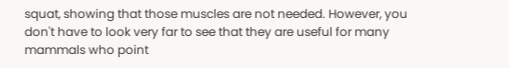squat, showing that those muscles are not needed. However, you don't have to look very far to see that they are useful for many mammals who point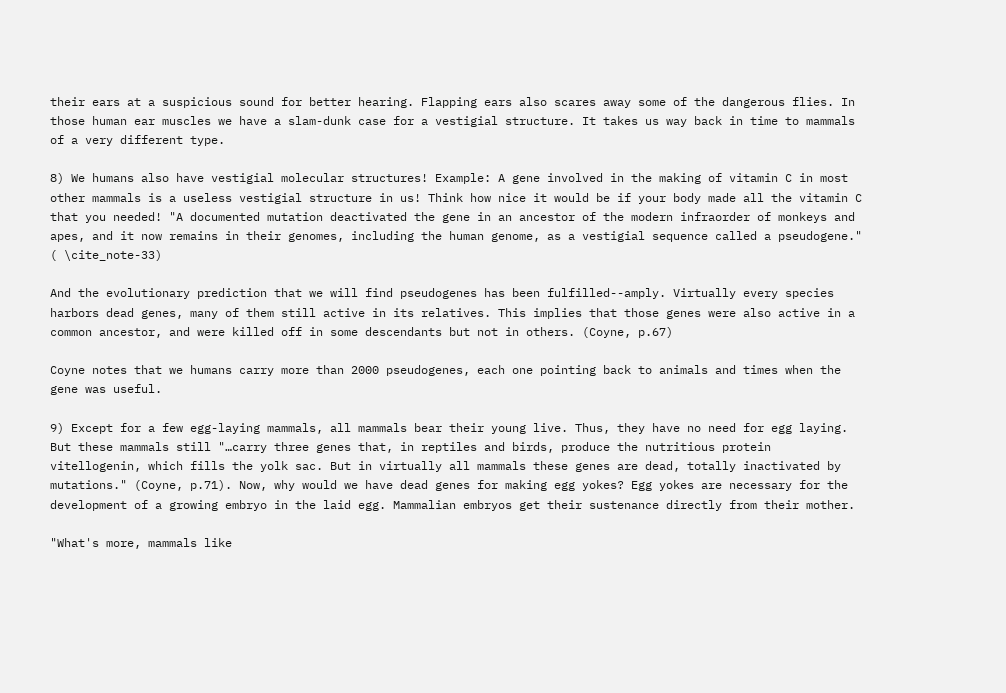their ears at a suspicious sound for better hearing. Flapping ears also scares away some of the dangerous flies. In those human ear muscles we have a slam-dunk case for a vestigial structure. It takes us way back in time to mammals of a very different type.

8) We humans also have vestigial molecular structures! Example: A gene involved in the making of vitamin C in most other mammals is a useless vestigial structure in us! Think how nice it would be if your body made all the vitamin C that you needed! "A documented mutation deactivated the gene in an ancestor of the modern infraorder of monkeys and apes, and it now remains in their genomes, including the human genome, as a vestigial sequence called a pseudogene." ( \cite_note-33)

And the evolutionary prediction that we will find pseudogenes has been fulfilled--amply. Virtually every species harbors dead genes, many of them still active in its relatives. This implies that those genes were also active in a common ancestor, and were killed off in some descendants but not in others. (Coyne, p.67)

Coyne notes that we humans carry more than 2000 pseudogenes, each one pointing back to animals and times when the gene was useful.

9) Except for a few egg-laying mammals, all mammals bear their young live. Thus, they have no need for egg laying. But these mammals still "…carry three genes that, in reptiles and birds, produce the nutritious protein vitellogenin, which fills the yolk sac. But in virtually all mammals these genes are dead, totally inactivated by mutations." (Coyne, p.71). Now, why would we have dead genes for making egg yokes? Egg yokes are necessary for the development of a growing embryo in the laid egg. Mammalian embryos get their sustenance directly from their mother.

"What's more, mammals like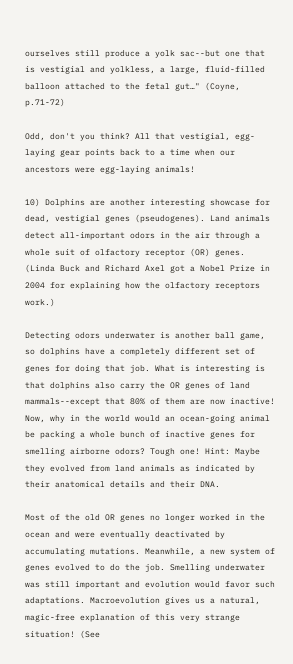ourselves still produce a yolk sac--but one that is vestigial and yolkless, a large, fluid-filled balloon attached to the fetal gut…" (Coyne, p.71-72)

Odd, don't you think? All that vestigial, egg-laying gear points back to a time when our ancestors were egg-laying animals!

10) Dolphins are another interesting showcase for dead, vestigial genes (pseudogenes). Land animals detect all-important odors in the air through a whole suit of olfactory receptor (OR) genes. (Linda Buck and Richard Axel got a Nobel Prize in 2004 for explaining how the olfactory receptors work.)

Detecting odors underwater is another ball game, so dolphins have a completely different set of genes for doing that job. What is interesting is that dolphins also carry the OR genes of land mammals--except that 80% of them are now inactive! Now, why in the world would an ocean-going animal be packing a whole bunch of inactive genes for smelling airborne odors? Tough one! Hint: Maybe they evolved from land animals as indicated by their anatomical details and their DNA.

Most of the old OR genes no longer worked in the ocean and were eventually deactivated by accumulating mutations. Meanwhile, a new system of genes evolved to do the job. Smelling underwater was still important and evolution would favor such adaptations. Macroevolution gives us a natural, magic-free explanation of this very strange situation! (See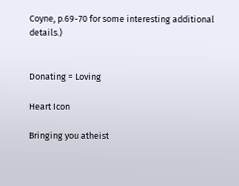Coyne, p.69-70 for some interesting additional details.)


Donating = Loving

Heart Icon

Bringing you atheist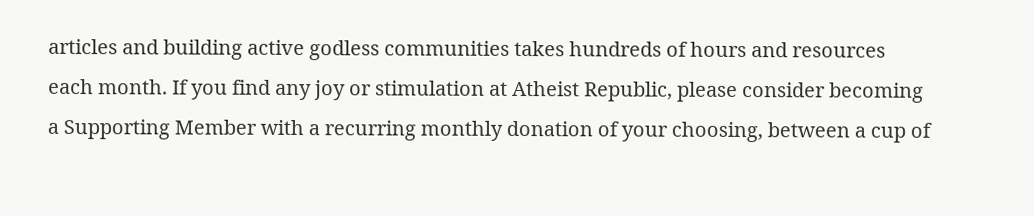articles and building active godless communities takes hundreds of hours and resources each month. If you find any joy or stimulation at Atheist Republic, please consider becoming a Supporting Member with a recurring monthly donation of your choosing, between a cup of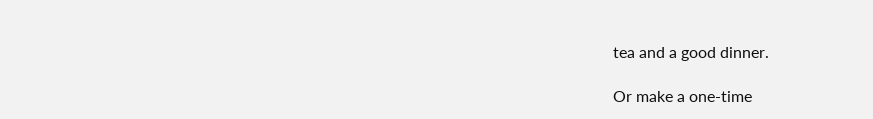tea and a good dinner.

Or make a one-time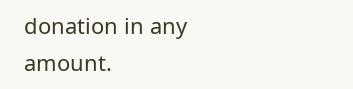donation in any amount.